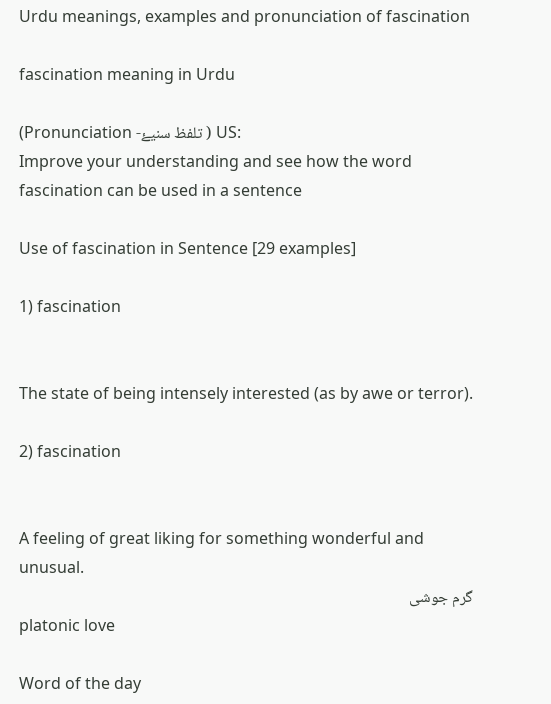Urdu meanings, examples and pronunciation of fascination

fascination meaning in Urdu

(Pronunciation -تلفظ سنیۓ ) US:
Improve your understanding and see how the word fascination can be used in a sentence

Use of fascination in Sentence [29 examples]

1) fascination


The state of being intensely interested (as by awe or terror).

2) fascination


A feeling of great liking for something wonderful and unusual.
گرم جوشی
platonic love

Word of the day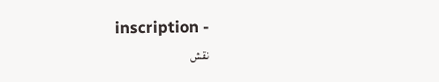inscription -
نقش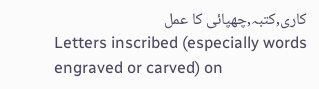کاری,کتبہ,چھپائی کا عمل
Letters inscribed (especially words engraved or carved) on